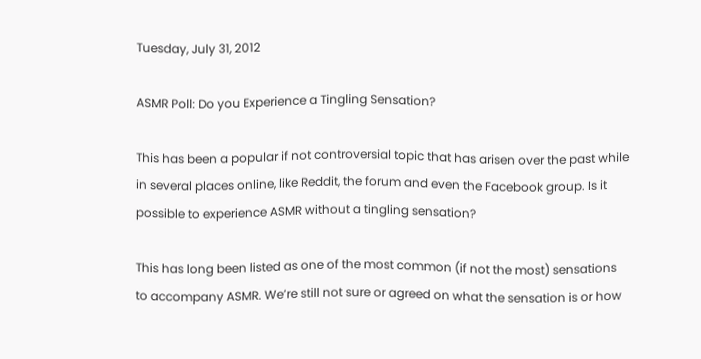Tuesday, July 31, 2012

ASMR Poll: Do you Experience a Tingling Sensation?

This has been a popular if not controversial topic that has arisen over the past while in several places online, like Reddit, the forum and even the Facebook group. Is it possible to experience ASMR without a tingling sensation?

This has long been listed as one of the most common (if not the most) sensations to accompany ASMR. We’re still not sure or agreed on what the sensation is or how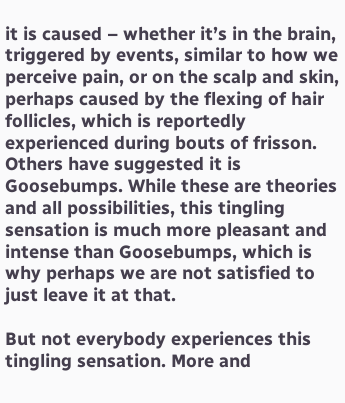it is caused – whether it’s in the brain, triggered by events, similar to how we perceive pain, or on the scalp and skin, perhaps caused by the flexing of hair follicles, which is reportedly experienced during bouts of frisson. Others have suggested it is Goosebumps. While these are theories and all possibilities, this tingling sensation is much more pleasant and intense than Goosebumps, which is why perhaps we are not satisfied to just leave it at that.

But not everybody experiences this tingling sensation. More and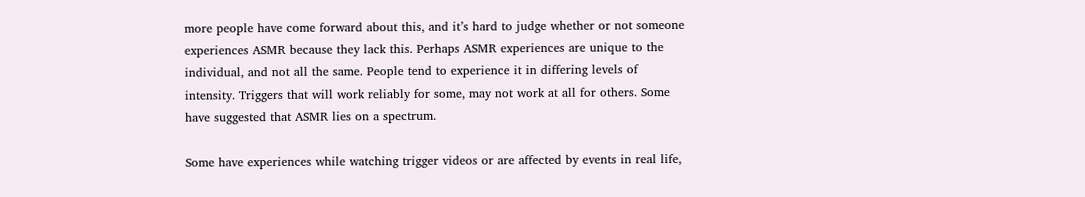more people have come forward about this, and it’s hard to judge whether or not someone experiences ASMR because they lack this. Perhaps ASMR experiences are unique to the individual, and not all the same. People tend to experience it in differing levels of intensity. Triggers that will work reliably for some, may not work at all for others. Some have suggested that ASMR lies on a spectrum.

Some have experiences while watching trigger videos or are affected by events in real life,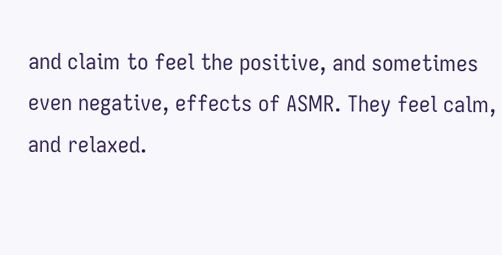and claim to feel the positive, and sometimes even negative, effects of ASMR. They feel calm, and relaxed.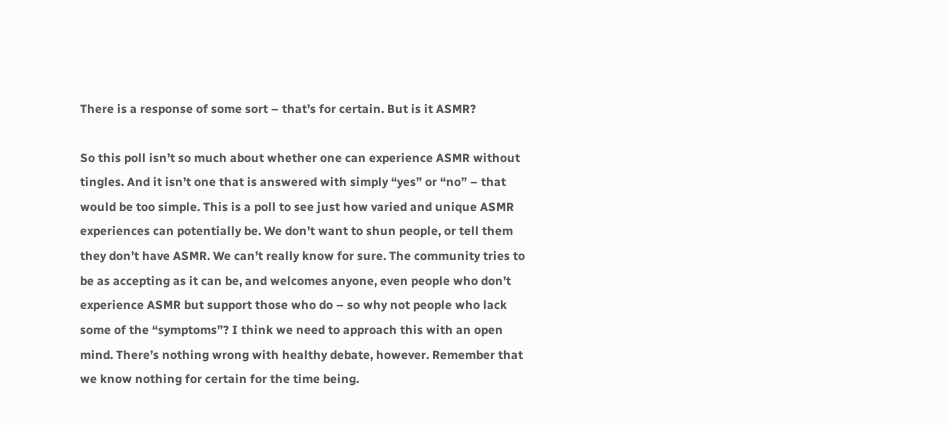There is a response of some sort – that’s for certain. But is it ASMR?

So this poll isn’t so much about whether one can experience ASMR without tingles. And it isn’t one that is answered with simply “yes” or “no” – that would be too simple. This is a poll to see just how varied and unique ASMR experiences can potentially be. We don’t want to shun people, or tell them they don’t have ASMR. We can’t really know for sure. The community tries to be as accepting as it can be, and welcomes anyone, even people who don’t experience ASMR but support those who do – so why not people who lack some of the “symptoms”? I think we need to approach this with an open mind. There’s nothing wrong with healthy debate, however. Remember that we know nothing for certain for the time being.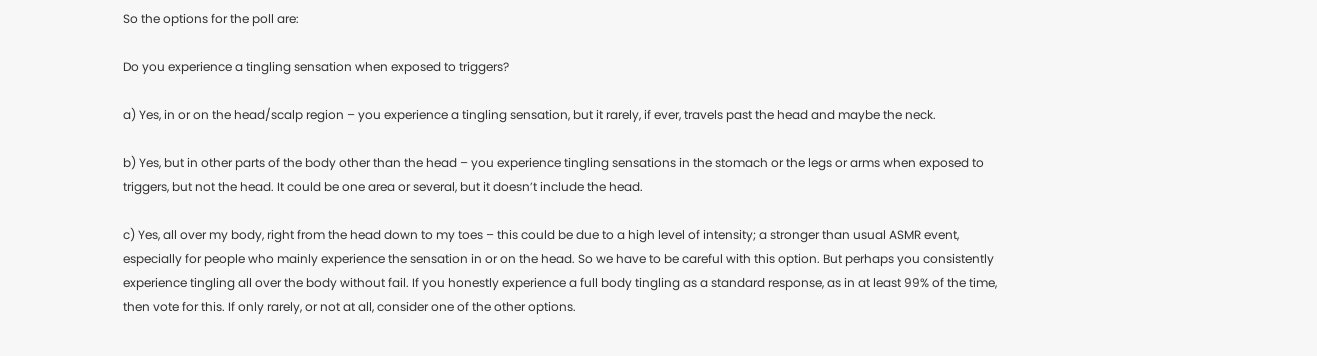So the options for the poll are:

Do you experience a tingling sensation when exposed to triggers?

a) Yes, in or on the head/scalp region – you experience a tingling sensation, but it rarely, if ever, travels past the head and maybe the neck.

b) Yes, but in other parts of the body other than the head – you experience tingling sensations in the stomach or the legs or arms when exposed to triggers, but not the head. It could be one area or several, but it doesn’t include the head.

c) Yes, all over my body, right from the head down to my toes – this could be due to a high level of intensity; a stronger than usual ASMR event, especially for people who mainly experience the sensation in or on the head. So we have to be careful with this option. But perhaps you consistently experience tingling all over the body without fail. If you honestly experience a full body tingling as a standard response, as in at least 99% of the time, then vote for this. If only rarely, or not at all, consider one of the other options.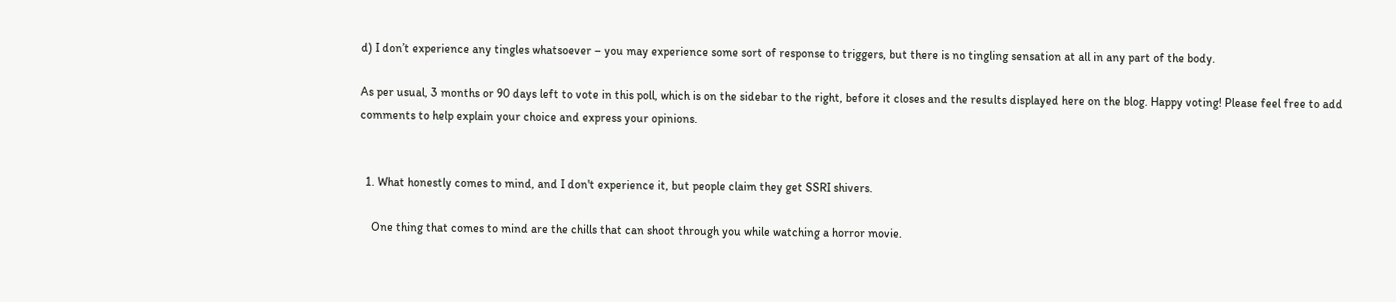d) I don’t experience any tingles whatsoever – you may experience some sort of response to triggers, but there is no tingling sensation at all in any part of the body.

As per usual, 3 months or 90 days left to vote in this poll, which is on the sidebar to the right, before it closes and the results displayed here on the blog. Happy voting! Please feel free to add comments to help explain your choice and express your opinions.


  1. What honestly comes to mind, and I don't experience it, but people claim they get SSRI shivers.

    One thing that comes to mind are the chills that can shoot through you while watching a horror movie.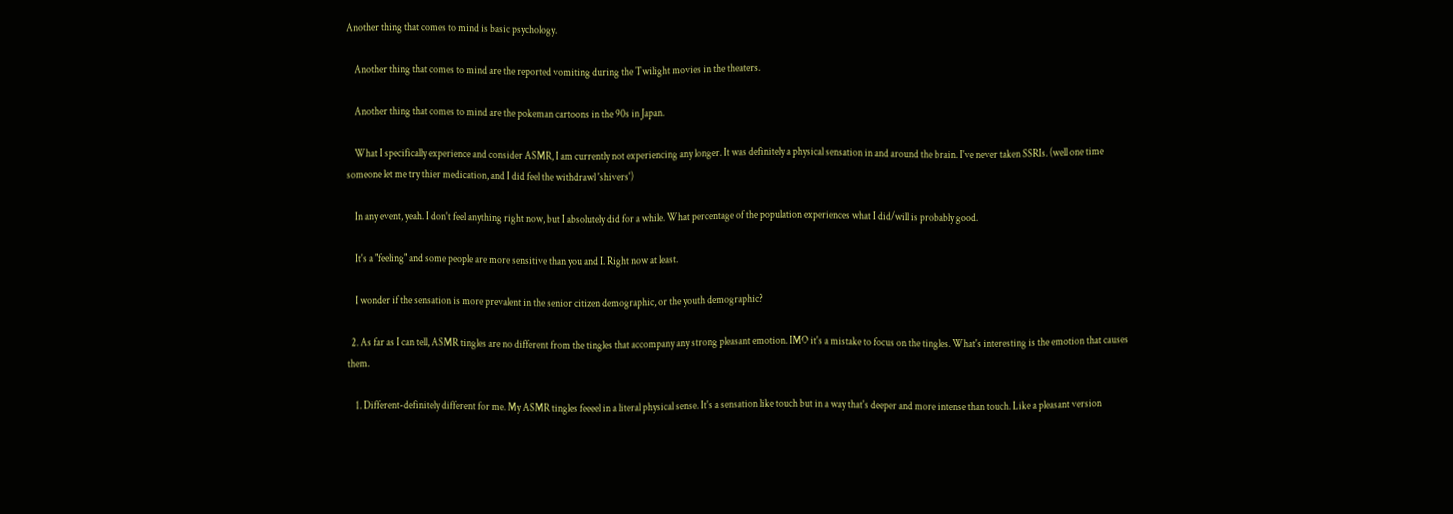Another thing that comes to mind is basic psychology.

    Another thing that comes to mind are the reported vomiting during the Twilight movies in the theaters.

    Another thing that comes to mind are the pokeman cartoons in the 90s in Japan.

    What I specifically experience and consider ASMR, I am currently not experiencing any longer. It was definitely a physical sensation in and around the brain. I've never taken SSRIs. (well one time someone let me try thier medication, and I did feel the withdrawl 'shivers')

    In any event, yeah. I don't feel anything right now, but I absolutely did for a while. What percentage of the population experiences what I did/will is probably good.

    It's a "feeling" and some people are more sensitive than you and I. Right now at least.

    I wonder if the sensation is more prevalent in the senior citizen demographic, or the youth demographic?

  2. As far as I can tell, ASMR tingles are no different from the tingles that accompany any strong pleasant emotion. IMO it's a mistake to focus on the tingles. What's interesting is the emotion that causes them.

    1. Different-definitely different for me. My ASMR tingles feeeel in a literal physical sense. It's a sensation like touch but in a way that's deeper and more intense than touch. Like a pleasant version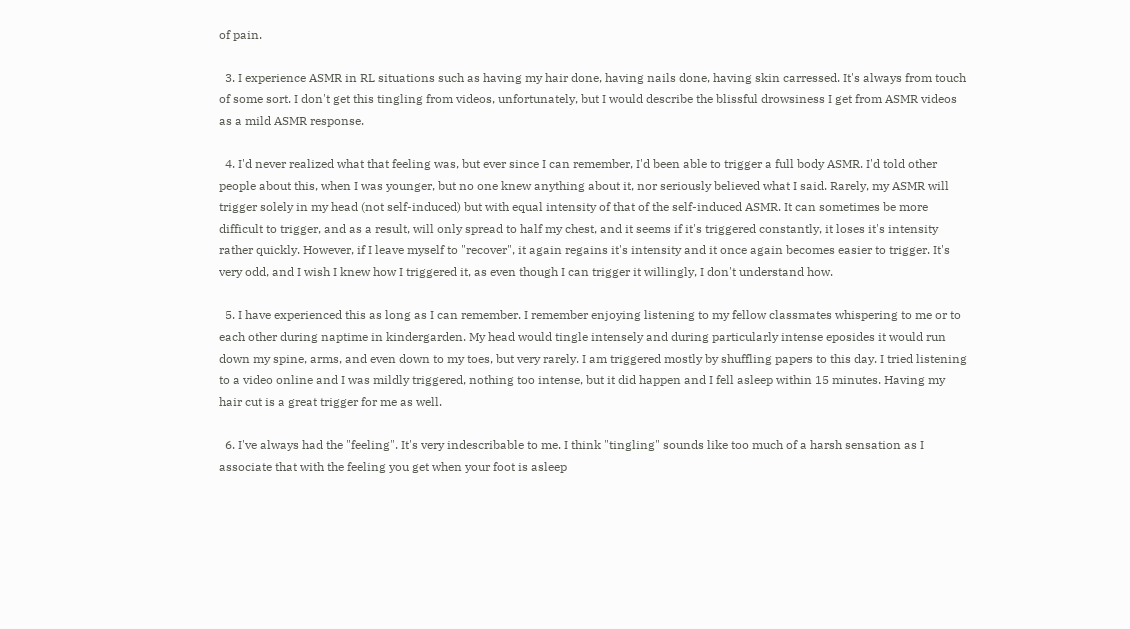of pain.

  3. I experience ASMR in RL situations such as having my hair done, having nails done, having skin carressed. It's always from touch of some sort. I don't get this tingling from videos, unfortunately, but I would describe the blissful drowsiness I get from ASMR videos as a mild ASMR response.

  4. I'd never realized what that feeling was, but ever since I can remember, I'd been able to trigger a full body ASMR. I'd told other people about this, when I was younger, but no one knew anything about it, nor seriously believed what I said. Rarely, my ASMR will trigger solely in my head (not self-induced) but with equal intensity of that of the self-induced ASMR. It can sometimes be more difficult to trigger, and as a result, will only spread to half my chest, and it seems if it's triggered constantly, it loses it's intensity rather quickly. However, if I leave myself to "recover", it again regains it's intensity and it once again becomes easier to trigger. It's very odd, and I wish I knew how I triggered it, as even though I can trigger it willingly, I don't understand how.

  5. I have experienced this as long as I can remember. I remember enjoying listening to my fellow classmates whispering to me or to each other during naptime in kindergarden. My head would tingle intensely and during particularly intense eposides it would run down my spine, arms, and even down to my toes, but very rarely. I am triggered mostly by shuffling papers to this day. I tried listening to a video online and I was mildly triggered, nothing too intense, but it did happen and I fell asleep within 15 minutes. Having my hair cut is a great trigger for me as well.

  6. I've always had the "feeling". It's very indescribable to me. I think "tingling" sounds like too much of a harsh sensation as I associate that with the feeling you get when your foot is asleep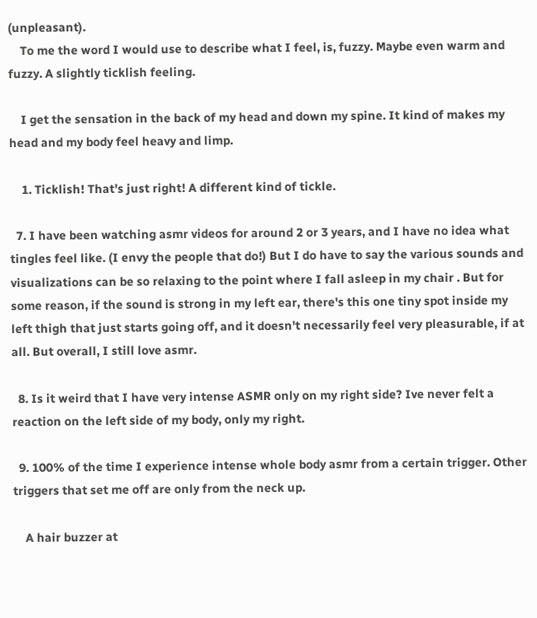(unpleasant).
    To me the word I would use to describe what I feel, is, fuzzy. Maybe even warm and fuzzy. A slightly ticklish feeling.

    I get the sensation in the back of my head and down my spine. It kind of makes my head and my body feel heavy and limp.

    1. Ticklish! That's just right! A different kind of tickle.

  7. I have been watching asmr videos for around 2 or 3 years, and I have no idea what tingles feel like. (I envy the people that do!) But I do have to say the various sounds and visualizations can be so relaxing to the point where I fall asleep in my chair . But for some reason, if the sound is strong in my left ear, there's this one tiny spot inside my left thigh that just starts going off, and it doesn't necessarily feel very pleasurable, if at all. But overall, I still love asmr.

  8. Is it weird that I have very intense ASMR only on my right side? Ive never felt a reaction on the left side of my body, only my right.

  9. 100% of the time I experience intense whole body asmr from a certain trigger. Other triggers that set me off are only from the neck up.

    A hair buzzer at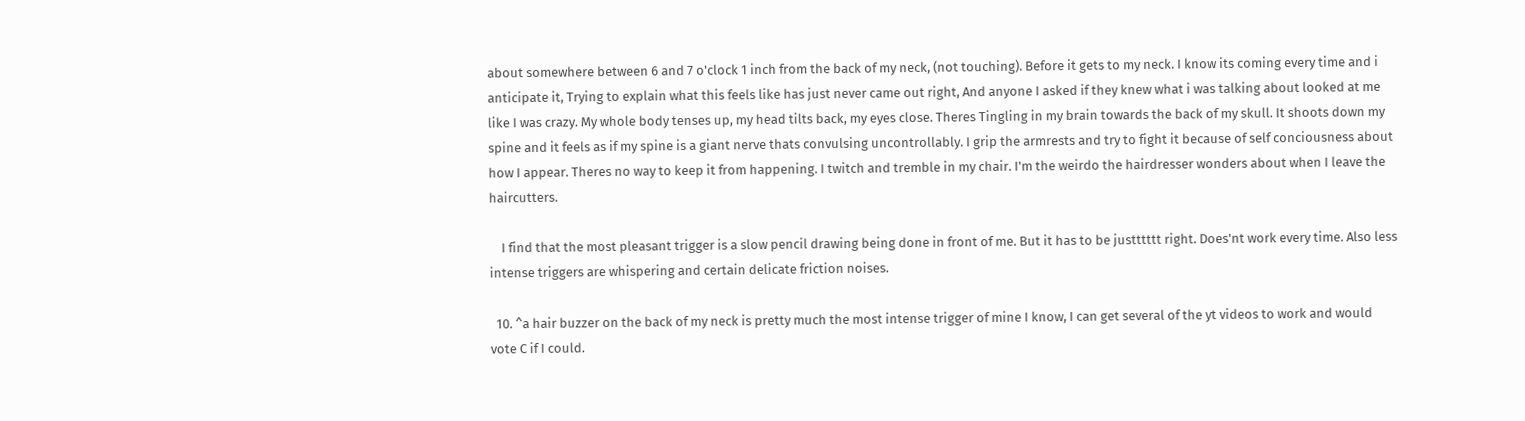about somewhere between 6 and 7 o'clock 1 inch from the back of my neck, (not touching). Before it gets to my neck. I know its coming every time and i anticipate it, Trying to explain what this feels like has just never came out right, And anyone I asked if they knew what i was talking about looked at me like I was crazy. My whole body tenses up, my head tilts back, my eyes close. Theres Tingling in my brain towards the back of my skull. It shoots down my spine and it feels as if my spine is a giant nerve thats convulsing uncontrollably. I grip the armrests and try to fight it because of self conciousness about how I appear. Theres no way to keep it from happening. I twitch and tremble in my chair. I'm the weirdo the hairdresser wonders about when I leave the haircutters.

    I find that the most pleasant trigger is a slow pencil drawing being done in front of me. But it has to be justttttt right. Does'nt work every time. Also less intense triggers are whispering and certain delicate friction noises.

  10. ^a hair buzzer on the back of my neck is pretty much the most intense trigger of mine I know, I can get several of the yt videos to work and would vote C if I could.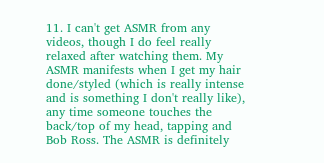11. I can't get ASMR from any videos, though I do feel really relaxed after watching them. My ASMR manifests when I get my hair done/styled (which is really intense and is something I don't really like), any time someone touches the back/top of my head, tapping and Bob Ross. The ASMR is definitely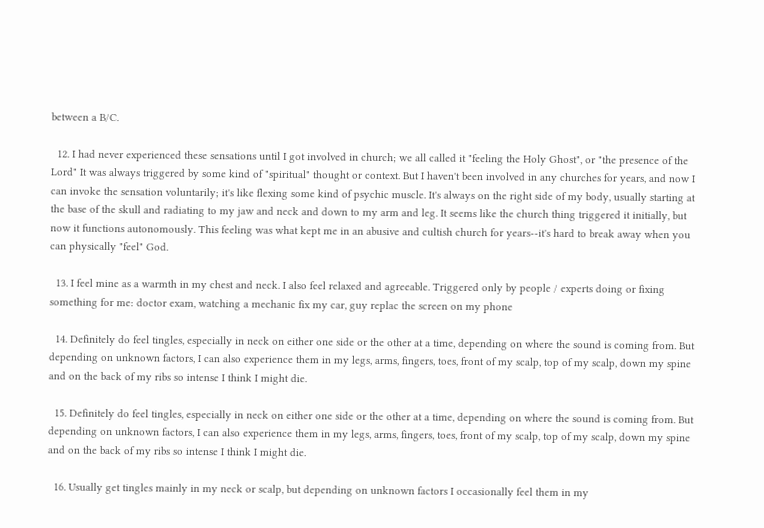between a B/C.

  12. I had never experienced these sensations until I got involved in church; we all called it "feeling the Holy Ghost", or "the presence of the Lord" It was always triggered by some kind of "spiritual" thought or context. But I haven't been involved in any churches for years, and now I can invoke the sensation voluntarily; it's like flexing some kind of psychic muscle. It's always on the right side of my body, usually starting at the base of the skull and radiating to my jaw and neck and down to my arm and leg. It seems like the church thing triggered it initially, but now it functions autonomously. This feeling was what kept me in an abusive and cultish church for years--it's hard to break away when you can physically "feel" God.

  13. I feel mine as a warmth in my chest and neck. I also feel relaxed and agreeable. Triggered only by people / experts doing or fixing something for me: doctor exam, watching a mechanic fix my car, guy replac the screen on my phone

  14. Definitely do feel tingles, especially in neck on either one side or the other at a time, depending on where the sound is coming from. But depending on unknown factors, I can also experience them in my legs, arms, fingers, toes, front of my scalp, top of my scalp, down my spine and on the back of my ribs so intense I think I might die.

  15. Definitely do feel tingles, especially in neck on either one side or the other at a time, depending on where the sound is coming from. But depending on unknown factors, I can also experience them in my legs, arms, fingers, toes, front of my scalp, top of my scalp, down my spine and on the back of my ribs so intense I think I might die.

  16. Usually get tingles mainly in my neck or scalp, but depending on unknown factors I occasionally feel them in my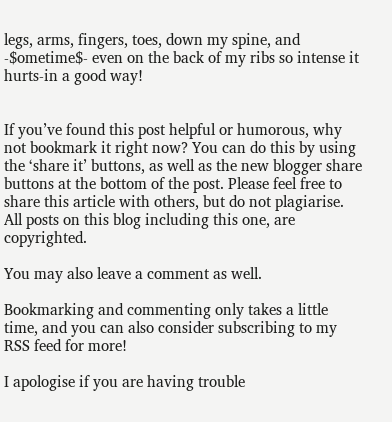legs, arms, fingers, toes, down my spine, and -$ometime$- even on the back of my ribs so intense it hurts-in a good way!


If you’ve found this post helpful or humorous, why not bookmark it right now? You can do this by using the ‘share it’ buttons, as well as the new blogger share buttons at the bottom of the post. Please feel free to share this article with others, but do not plagiarise. All posts on this blog including this one, are copyrighted.

You may also leave a comment as well.

Bookmarking and commenting only takes a little time, and you can also consider subscribing to my RSS feed for more!

I apologise if you are having trouble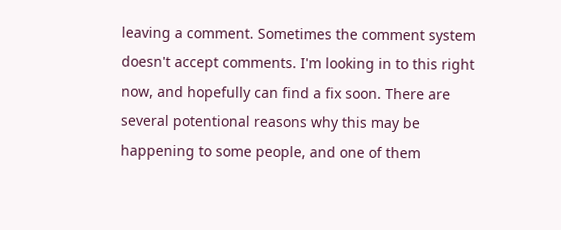leaving a comment. Sometimes the comment system doesn't accept comments. I'm looking in to this right now, and hopefully can find a fix soon. There are several potentional reasons why this may be happening to some people, and one of them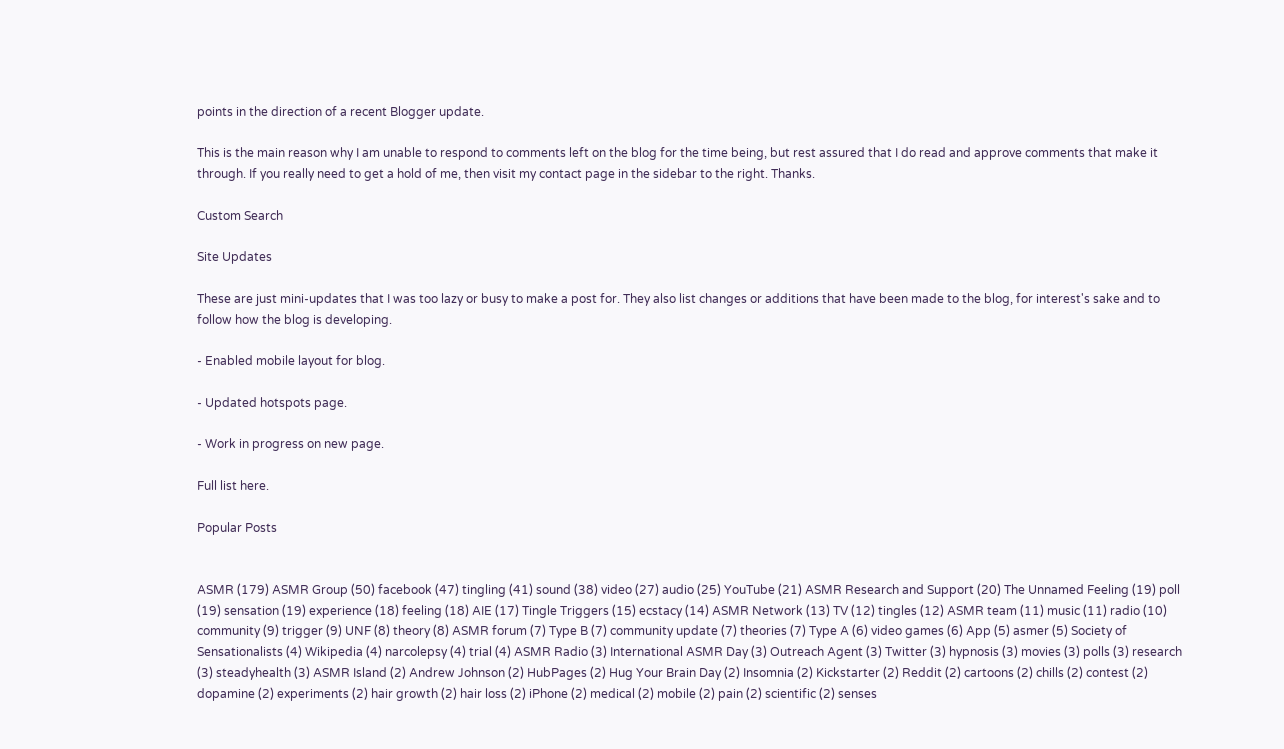points in the direction of a recent Blogger update.

This is the main reason why I am unable to respond to comments left on the blog for the time being, but rest assured that I do read and approve comments that make it through. If you really need to get a hold of me, then visit my contact page in the sidebar to the right. Thanks.

Custom Search

Site Updates

These are just mini-updates that I was too lazy or busy to make a post for. They also list changes or additions that have been made to the blog, for interest's sake and to follow how the blog is developing.

- Enabled mobile layout for blog.

- Updated hotspots page.

- Work in progress on new page.

Full list here.

Popular Posts


ASMR (179) ASMR Group (50) facebook (47) tingling (41) sound (38) video (27) audio (25) YouTube (21) ASMR Research and Support (20) The Unnamed Feeling (19) poll (19) sensation (19) experience (18) feeling (18) AIE (17) Tingle Triggers (15) ecstacy (14) ASMR Network (13) TV (12) tingles (12) ASMR team (11) music (11) radio (10) community (9) trigger (9) UNF (8) theory (8) ASMR forum (7) Type B (7) community update (7) theories (7) Type A (6) video games (6) App (5) asmer (5) Society of Sensationalists (4) Wikipedia (4) narcolepsy (4) trial (4) ASMR Radio (3) International ASMR Day (3) Outreach Agent (3) Twitter (3) hypnosis (3) movies (3) polls (3) research (3) steadyhealth (3) ASMR Island (2) Andrew Johnson (2) HubPages (2) Hug Your Brain Day (2) Insomnia (2) Kickstarter (2) Reddit (2) cartoons (2) chills (2) contest (2) dopamine (2) experiments (2) hair growth (2) hair loss (2) iPhone (2) medical (2) mobile (2) pain (2) scientific (2) senses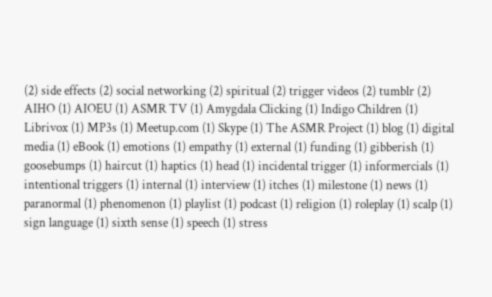(2) side effects (2) social networking (2) spiritual (2) trigger videos (2) tumblr (2) AIHO (1) AIOEU (1) ASMR TV (1) Amygdala Clicking (1) Indigo Children (1) Librivox (1) MP3s (1) Meetup.com (1) Skype (1) The ASMR Project (1) blog (1) digital media (1) eBook (1) emotions (1) empathy (1) external (1) funding (1) gibberish (1) goosebumps (1) haircut (1) haptics (1) head (1) incidental trigger (1) informercials (1) intentional triggers (1) internal (1) interview (1) itches (1) milestone (1) news (1) paranormal (1) phenomenon (1) playlist (1) podcast (1) religion (1) roleplay (1) scalp (1) sign language (1) sixth sense (1) speech (1) stress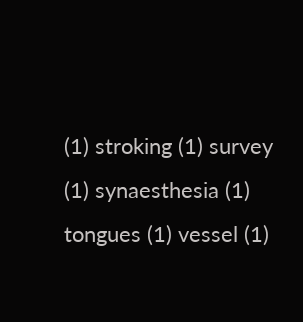(1) stroking (1) survey (1) synaesthesia (1) tongues (1) vessel (1)